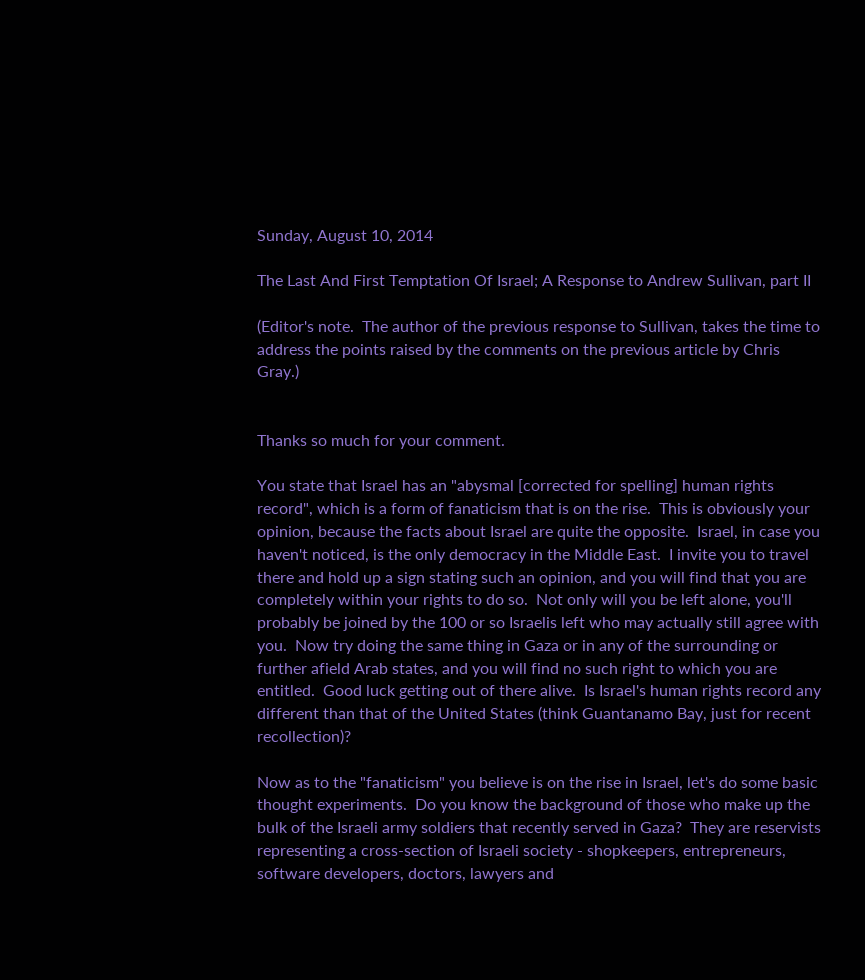Sunday, August 10, 2014

The Last And First Temptation Of Israel; A Response to Andrew Sullivan, part II

(Editor's note.  The author of the previous response to Sullivan, takes the time to address the points raised by the comments on the previous article by Chris Gray.)


Thanks so much for your comment.

You state that Israel has an "abysmal [corrected for spelling] human rights record", which is a form of fanaticism that is on the rise.  This is obviously your opinion, because the facts about Israel are quite the opposite.  Israel, in case you haven't noticed, is the only democracy in the Middle East.  I invite you to travel there and hold up a sign stating such an opinion, and you will find that you are completely within your rights to do so.  Not only will you be left alone, you'll probably be joined by the 100 or so Israelis left who may actually still agree with you.  Now try doing the same thing in Gaza or in any of the surrounding or further afield Arab states, and you will find no such right to which you are entitled.  Good luck getting out of there alive.  Is Israel's human rights record any different than that of the United States (think Guantanamo Bay, just for recent recollection)?

Now as to the "fanaticism" you believe is on the rise in Israel, let's do some basic thought experiments.  Do you know the background of those who make up the bulk of the Israeli army soldiers that recently served in Gaza?  They are reservists representing a cross-section of Israeli society - shopkeepers, entrepreneurs, software developers, doctors, lawyers and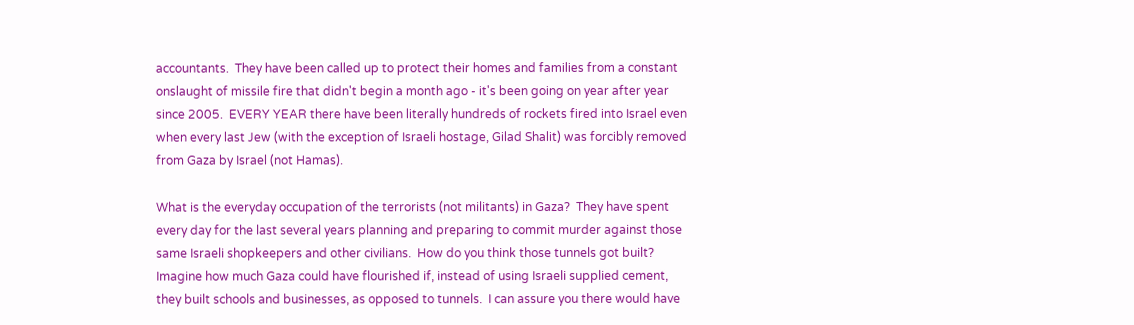accountants.  They have been called up to protect their homes and families from a constant onslaught of missile fire that didn't begin a month ago - it's been going on year after year since 2005.  EVERY YEAR there have been literally hundreds of rockets fired into Israel even when every last Jew (with the exception of Israeli hostage, Gilad Shalit) was forcibly removed from Gaza by Israel (not Hamas).

What is the everyday occupation of the terrorists (not militants) in Gaza?  They have spent every day for the last several years planning and preparing to commit murder against those same Israeli shopkeepers and other civilians.  How do you think those tunnels got built?  Imagine how much Gaza could have flourished if, instead of using Israeli supplied cement, they built schools and businesses, as opposed to tunnels.  I can assure you there would have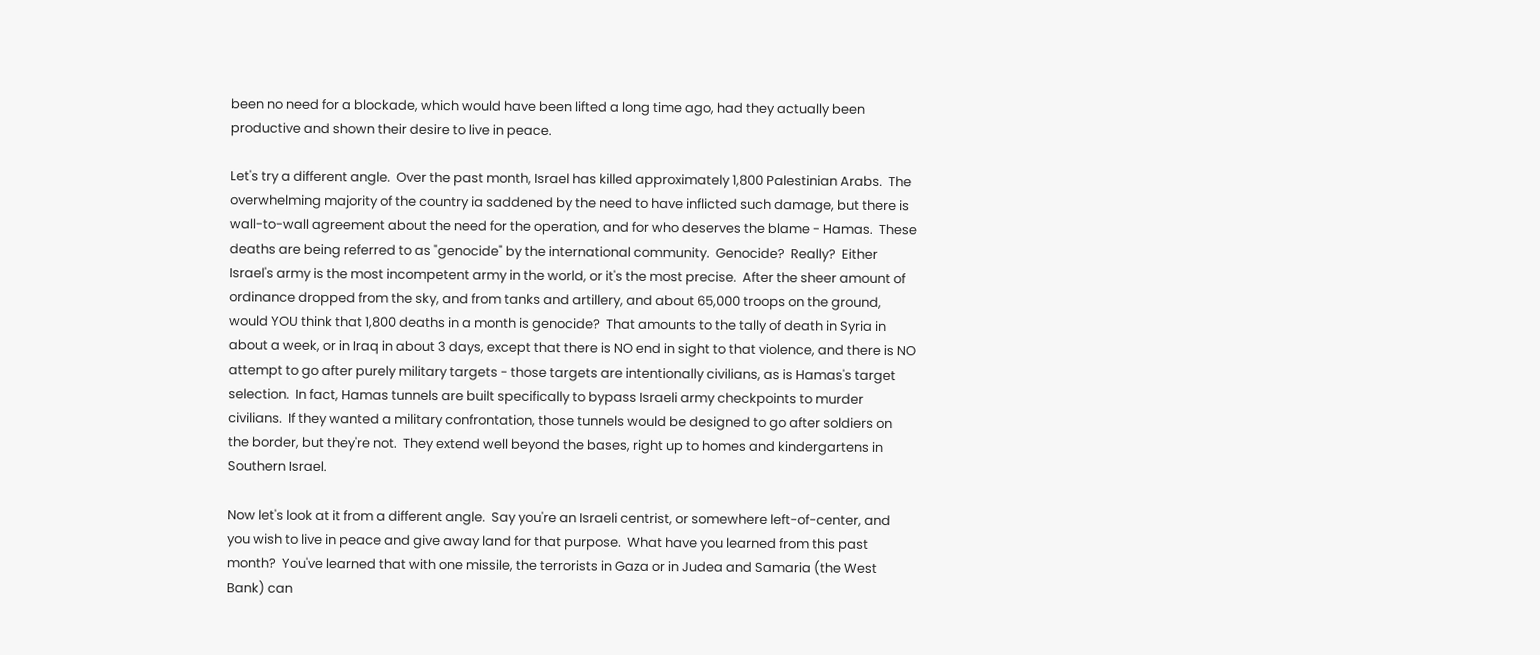been no need for a blockade, which would have been lifted a long time ago, had they actually been productive and shown their desire to live in peace.

Let's try a different angle.  Over the past month, Israel has killed approximately 1,800 Palestinian Arabs.  The overwhelming majority of the country ia saddened by the need to have inflicted such damage, but there is wall-to-wall agreement about the need for the operation, and for who deserves the blame - Hamas.  These deaths are being referred to as "genocide" by the international community.  Genocide?  Really?  Either Israel's army is the most incompetent army in the world, or it's the most precise.  After the sheer amount of ordinance dropped from the sky, and from tanks and artillery, and about 65,000 troops on the ground, would YOU think that 1,800 deaths in a month is genocide?  That amounts to the tally of death in Syria in about a week, or in Iraq in about 3 days, except that there is NO end in sight to that violence, and there is NO attempt to go after purely military targets - those targets are intentionally civilians, as is Hamas's target selection.  In fact, Hamas tunnels are built specifically to bypass Israeli army checkpoints to murder civilians.  If they wanted a military confrontation, those tunnels would be designed to go after soldiers on the border, but they're not.  They extend well beyond the bases, right up to homes and kindergartens in Southern Israel.

Now let's look at it from a different angle.  Say you're an Israeli centrist, or somewhere left-of-center, and you wish to live in peace and give away land for that purpose.  What have you learned from this past month?  You've learned that with one missile, the terrorists in Gaza or in Judea and Samaria (the West Bank) can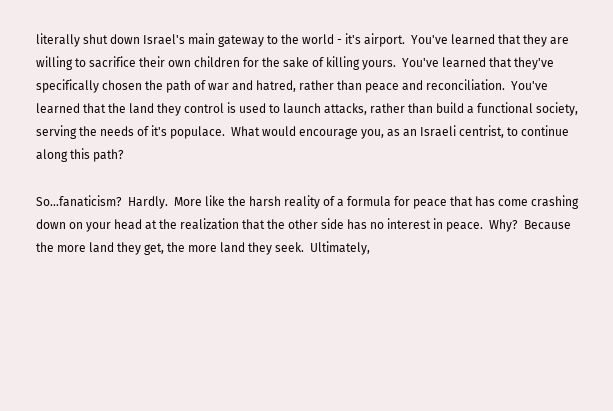literally shut down Israel's main gateway to the world - it's airport.  You've learned that they are willing to sacrifice their own children for the sake of killing yours.  You've learned that they've specifically chosen the path of war and hatred, rather than peace and reconciliation.  You've learned that the land they control is used to launch attacks, rather than build a functional society, serving the needs of it's populace.  What would encourage you, as an Israeli centrist, to continue along this path?

So…fanaticism?  Hardly.  More like the harsh reality of a formula for peace that has come crashing down on your head at the realization that the other side has no interest in peace.  Why?  Because the more land they get, the more land they seek.  Ultimately,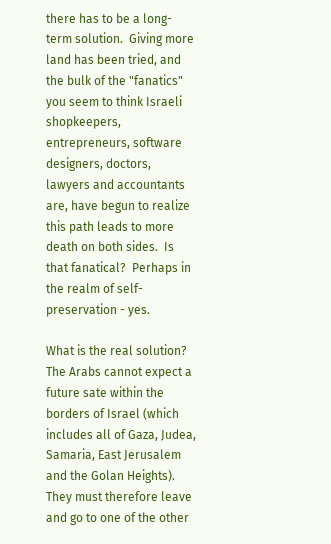there has to be a long-term solution.  Giving more land has been tried, and the bulk of the "fanatics" you seem to think Israeli shopkeepers, entrepreneurs, software designers, doctors, lawyers and accountants are, have begun to realize this path leads to more death on both sides.  Is that fanatical?  Perhaps in the realm of self-preservation - yes.

What is the real solution?  The Arabs cannot expect a future sate within the borders of Israel (which includes all of Gaza, Judea, Samaria, East Jerusalem and the Golan Heights).  They must therefore leave and go to one of the other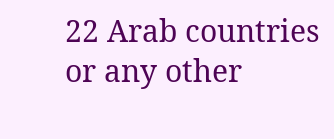22 Arab countries or any other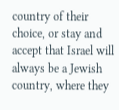country of their choice, or stay and accept that Israel will always be a Jewish country, where they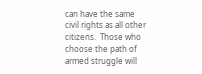can have the same civil rights as all other citizens.  Those who choose the path of armed struggle will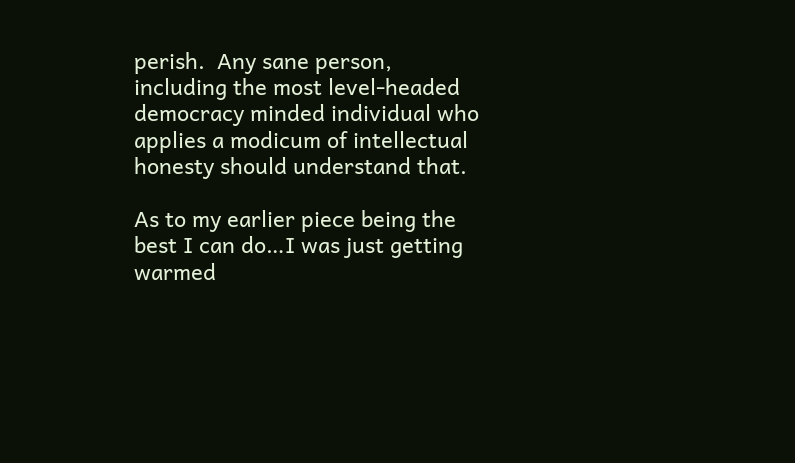perish.  Any sane person, including the most level-headed democracy minded individual who applies a modicum of intellectual honesty should understand that.

As to my earlier piece being the best I can do…I was just getting warmed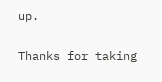up.

Thanks for taking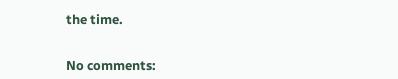the time.


No comments: